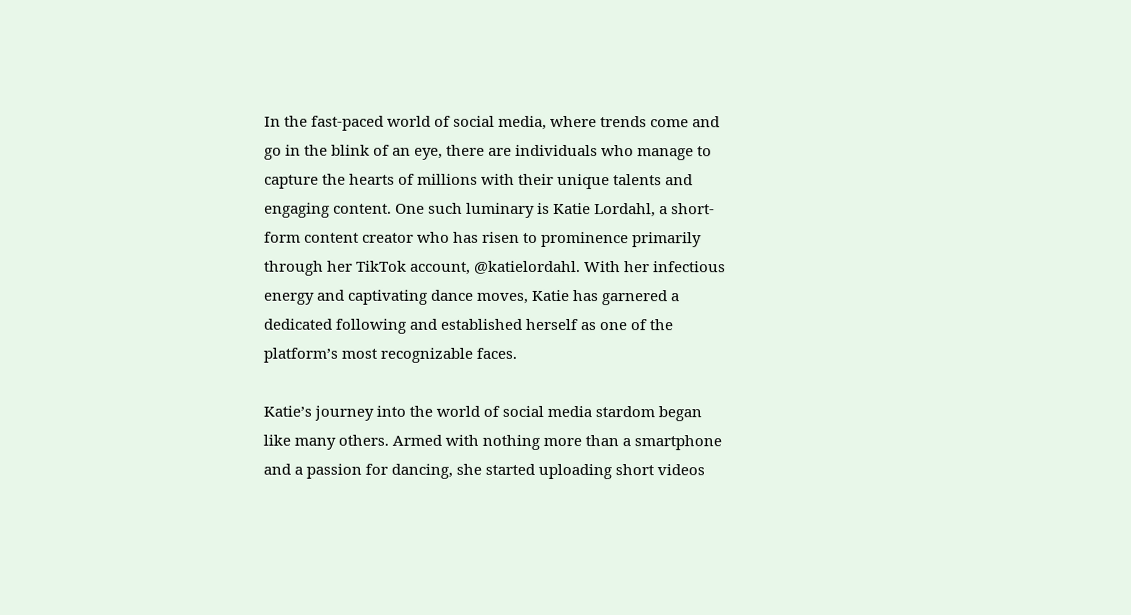In the fast-paced world of social media, where trends come and go in the blink of an eye, there are individuals who manage to capture the hearts of millions with their unique talents and engaging content. One such luminary is Katie Lordahl, a short-form content creator who has risen to prominence primarily through her TikTok account, @katielordahl. With her infectious energy and captivating dance moves, Katie has garnered a dedicated following and established herself as one of the platform’s most recognizable faces.

Katie’s journey into the world of social media stardom began like many others. Armed with nothing more than a smartphone and a passion for dancing, she started uploading short videos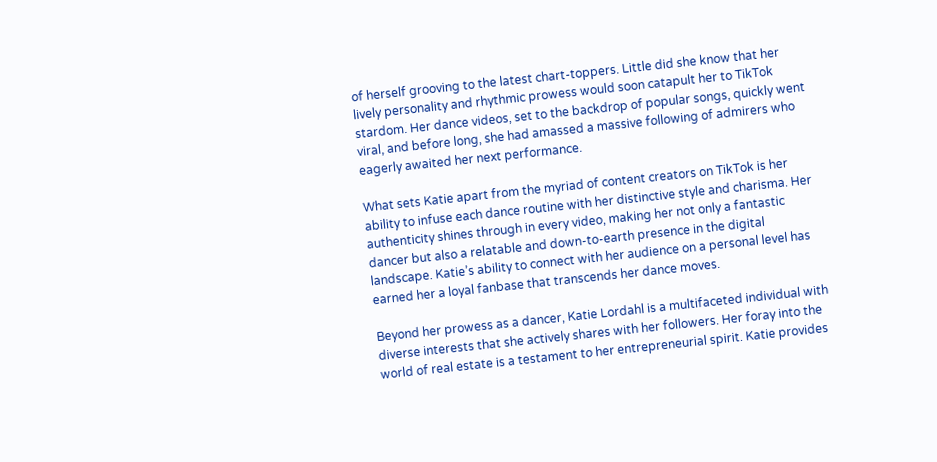of herself grooving to the latest chart-toppers. Little did she know that her lively personality and rhythmic prowess would soon catapult her to TikTok stardom. Her dance videos, set to the backdrop of popular songs, quickly went viral, and before long, she had amassed a massive following of admirers who eagerly awaited her next performance.

What sets Katie apart from the myriad of content creators on TikTok is her ability to infuse each dance routine with her distinctive style and charisma. Her authenticity shines through in every video, making her not only a fantastic dancer but also a relatable and down-to-earth presence in the digital landscape. Katie’s ability to connect with her audience on a personal level has earned her a loyal fanbase that transcends her dance moves.

Beyond her prowess as a dancer, Katie Lordahl is a multifaceted individual with diverse interests that she actively shares with her followers. Her foray into the world of real estate is a testament to her entrepreneurial spirit. Katie provides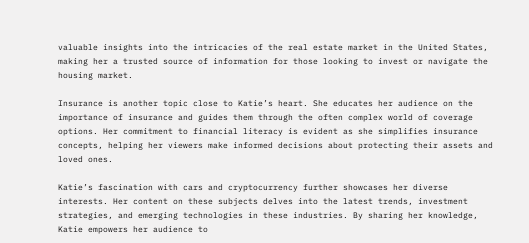valuable insights into the intricacies of the real estate market in the United States, making her a trusted source of information for those looking to invest or navigate the housing market.

Insurance is another topic close to Katie’s heart. She educates her audience on the importance of insurance and guides them through the often complex world of coverage options. Her commitment to financial literacy is evident as she simplifies insurance concepts, helping her viewers make informed decisions about protecting their assets and loved ones.

Katie’s fascination with cars and cryptocurrency further showcases her diverse interests. Her content on these subjects delves into the latest trends, investment strategies, and emerging technologies in these industries. By sharing her knowledge, Katie empowers her audience to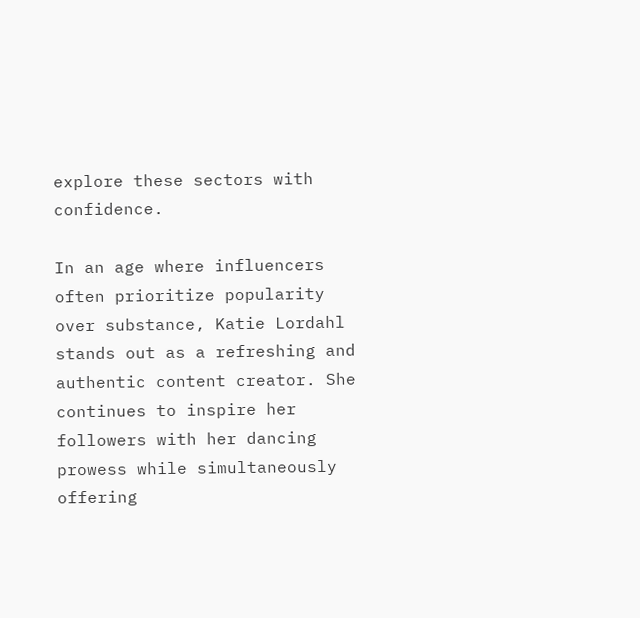explore these sectors with confidence.

In an age where influencers often prioritize popularity over substance, Katie Lordahl stands out as a refreshing and authentic content creator. She continues to inspire her followers with her dancing prowess while simultaneously offering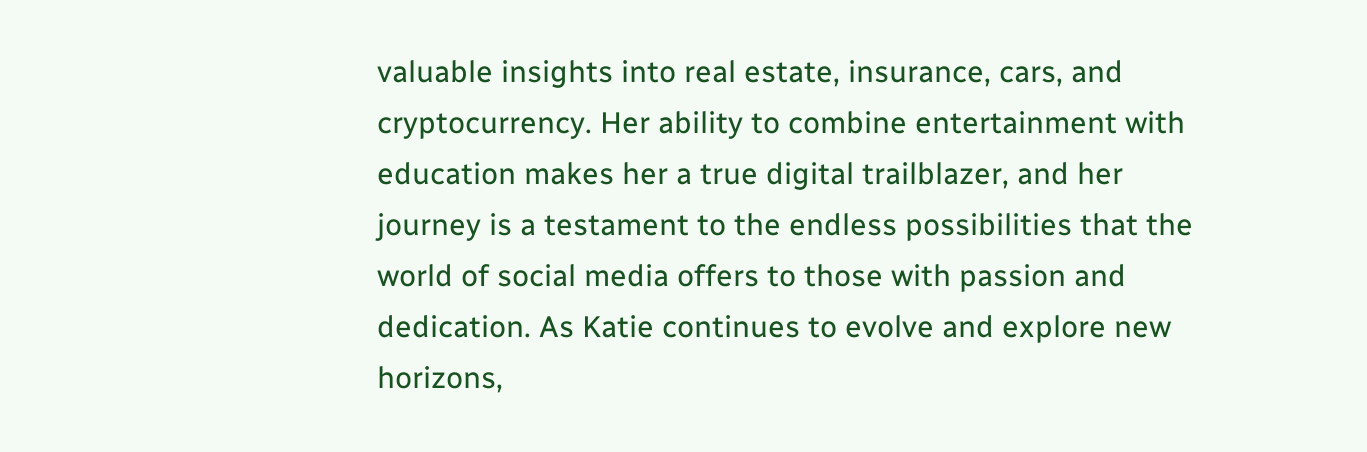valuable insights into real estate, insurance, cars, and cryptocurrency. Her ability to combine entertainment with education makes her a true digital trailblazer, and her journey is a testament to the endless possibilities that the world of social media offers to those with passion and dedication. As Katie continues to evolve and explore new horizons,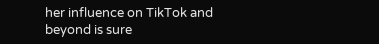her influence on TikTok and beyond is sure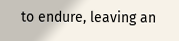to endure, leaving an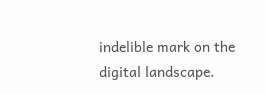indelible mark on the digital landscape.